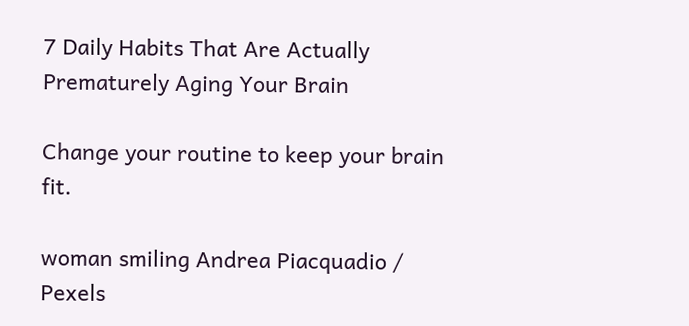7 Daily Habits That Are Actually Prematurely Aging Your Brain

Change your routine to keep your brain fit.

woman smiling Andrea Piacquadio / Pexels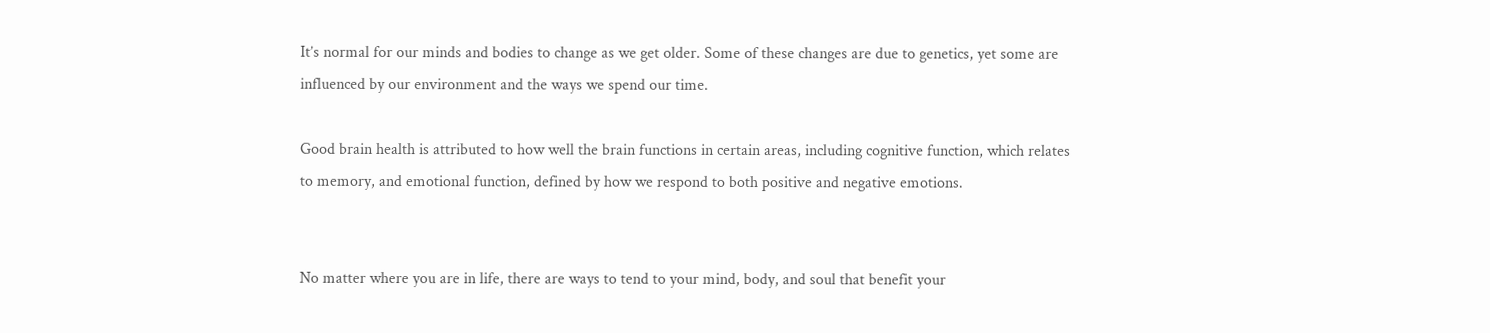It’s normal for our minds and bodies to change as we get older. Some of these changes are due to genetics, yet some are influenced by our environment and the ways we spend our time.

Good brain health is attributed to how well the brain functions in certain areas, including cognitive function, which relates to memory, and emotional function, defined by how we respond to both positive and negative emotions.


No matter where you are in life, there are ways to tend to your mind, body, and soul that benefit your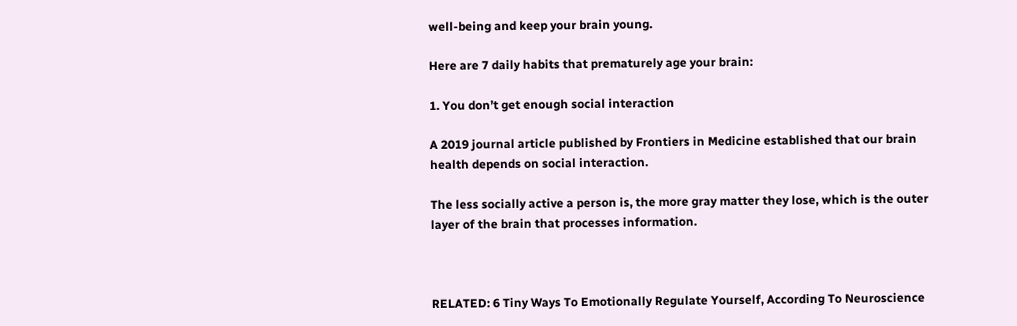well-being and keep your brain young.

Here are 7 daily habits that prematurely age your brain:

1. You don’t get enough social interaction

A 2019 journal article published by Frontiers in Medicine established that our brain health depends on social interaction.

The less socially active a person is, the more gray matter they lose, which is the outer layer of the brain that processes information.



RELATED: 6 Tiny Ways To Emotionally Regulate Yourself, According To Neuroscience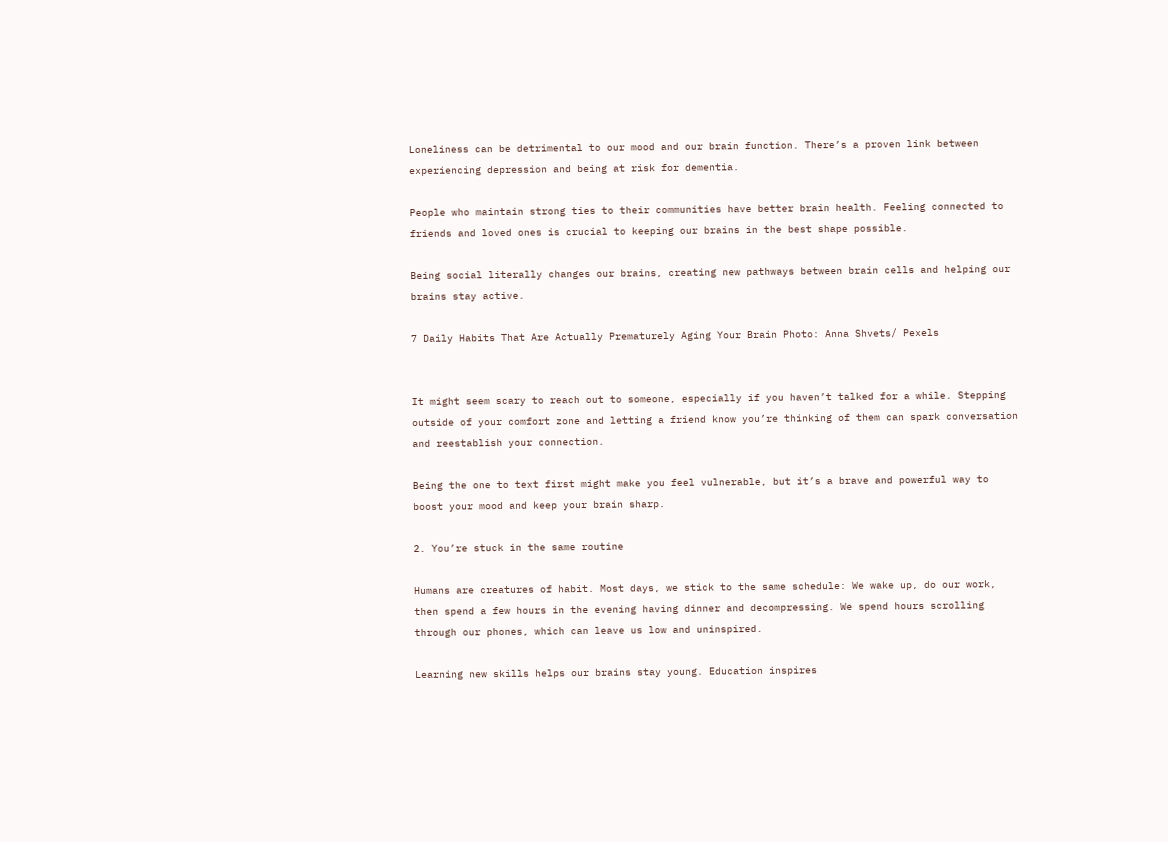Loneliness can be detrimental to our mood and our brain function. There’s a proven link between experiencing depression and being at risk for dementia.

People who maintain strong ties to their communities have better brain health. Feeling connected to friends and loved ones is crucial to keeping our brains in the best shape possible.

Being social literally changes our brains, creating new pathways between brain cells and helping our brains stay active.

7 Daily Habits That Are Actually Prematurely Aging Your Brain Photo: Anna Shvets/ Pexels


It might seem scary to reach out to someone, especially if you haven’t talked for a while. Stepping outside of your comfort zone and letting a friend know you’re thinking of them can spark conversation and reestablish your connection.

Being the one to text first might make you feel vulnerable, but it’s a brave and powerful way to boost your mood and keep your brain sharp.

2. You’re stuck in the same routine

Humans are creatures of habit. Most days, we stick to the same schedule: We wake up, do our work, then spend a few hours in the evening having dinner and decompressing. We spend hours scrolling through our phones, which can leave us low and uninspired.

Learning new skills helps our brains stay young. Education inspires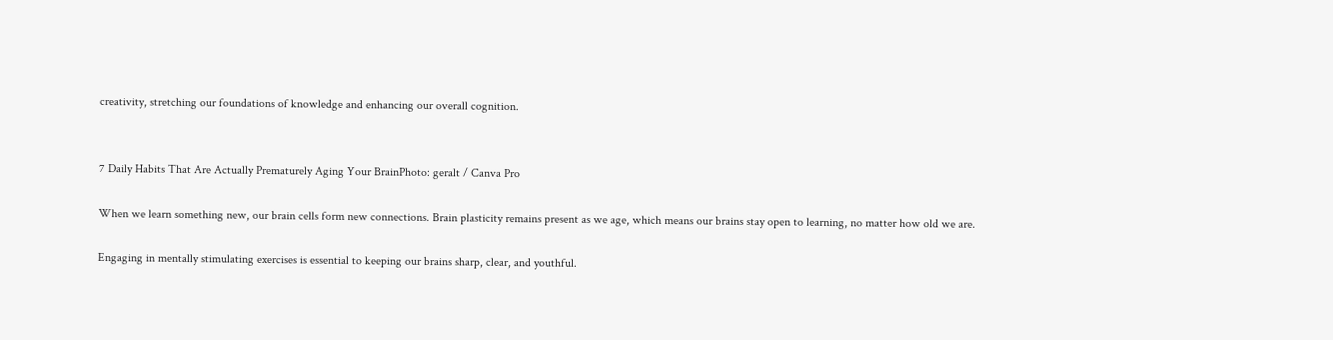creativity, stretching our foundations of knowledge and enhancing our overall cognition.


7 Daily Habits That Are Actually Prematurely Aging Your BrainPhoto: geralt / Canva Pro

When we learn something new, our brain cells form new connections. Brain plasticity remains present as we age, which means our brains stay open to learning, no matter how old we are.

Engaging in mentally stimulating exercises is essential to keeping our brains sharp, clear, and youthful.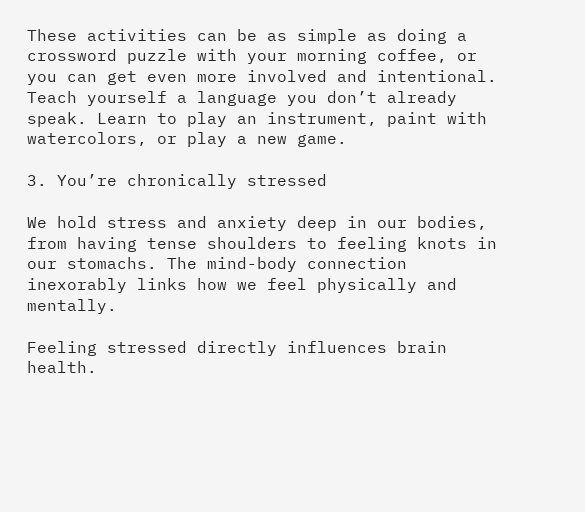These activities can be as simple as doing a crossword puzzle with your morning coffee, or you can get even more involved and intentional. Teach yourself a language you don’t already speak. Learn to play an instrument, paint with watercolors, or play a new game.

3. You’re chronically stressed

We hold stress and anxiety deep in our bodies, from having tense shoulders to feeling knots in our stomachs. The mind-body connection inexorably links how we feel physically and mentally.

Feeling stressed directly influences brain health.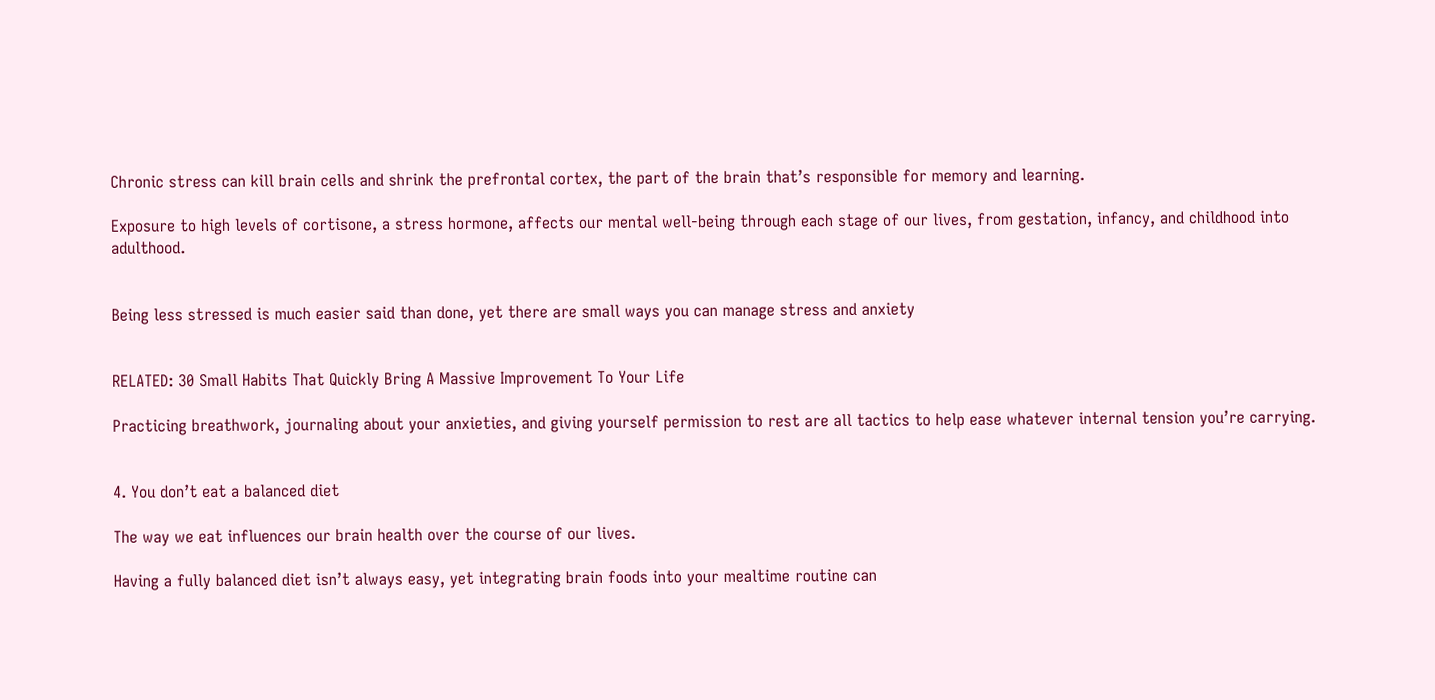Chronic stress can kill brain cells and shrink the prefrontal cortex, the part of the brain that’s responsible for memory and learning.

Exposure to high levels of cortisone, a stress hormone, affects our mental well-being through each stage of our lives, from gestation, infancy, and childhood into adulthood.


Being less stressed is much easier said than done, yet there are small ways you can manage stress and anxiety


RELATED: 30 Small Habits That Quickly Bring A Massive Improvement To Your Life

Practicing breathwork, journaling about your anxieties, and giving yourself permission to rest are all tactics to help ease whatever internal tension you’re carrying.


4. You don’t eat a balanced diet

The way we eat influences our brain health over the course of our lives.

Having a fully balanced diet isn’t always easy, yet integrating brain foods into your mealtime routine can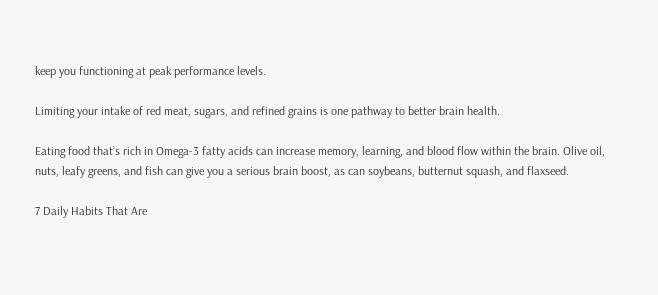keep you functioning at peak performance levels.

Limiting your intake of red meat, sugars, and refined grains is one pathway to better brain health.

Eating food that’s rich in Omega-3 fatty acids can increase memory, learning, and blood flow within the brain. Olive oil, nuts, leafy greens, and fish can give you a serious brain boost, as can soybeans, butternut squash, and flaxseed.

7 Daily Habits That Are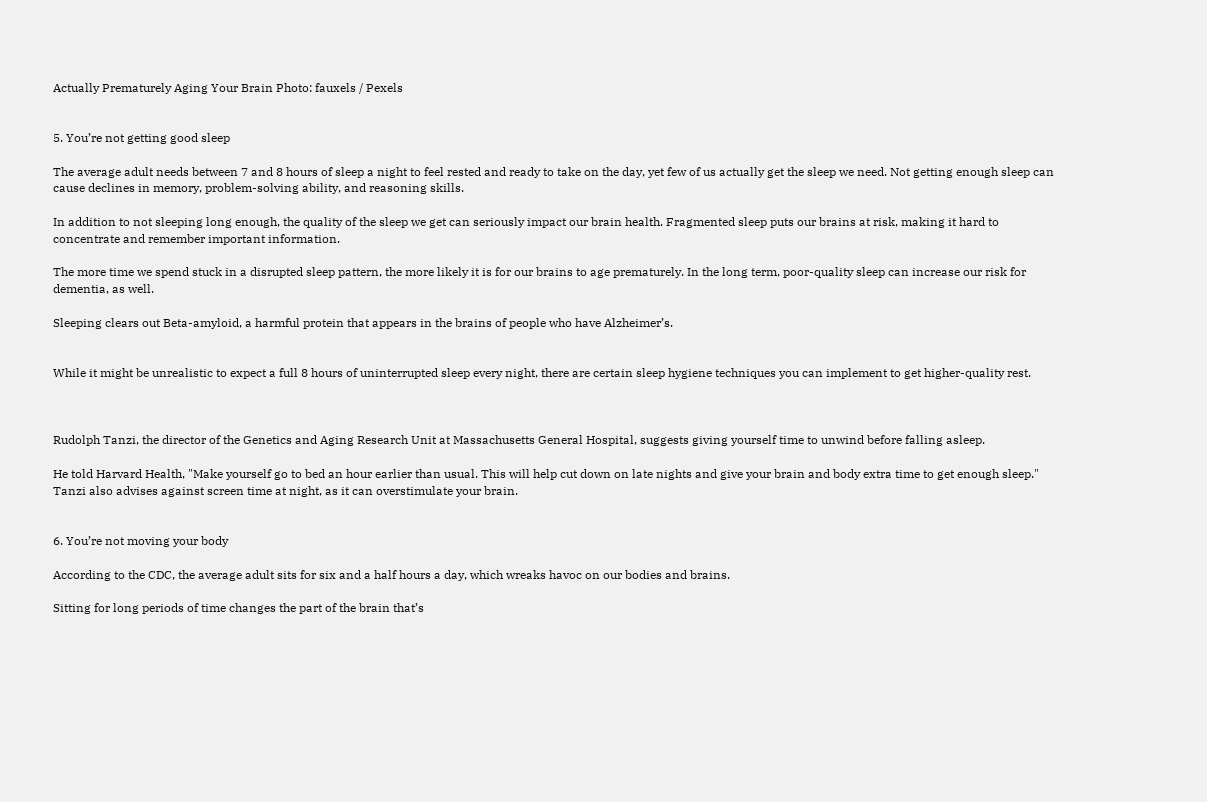Actually Prematurely Aging Your Brain Photo: fauxels / Pexels


5. You’re not getting good sleep

The average adult needs between 7 and 8 hours of sleep a night to feel rested and ready to take on the day, yet few of us actually get the sleep we need. Not getting enough sleep can cause declines in memory, problem-solving ability, and reasoning skills.

In addition to not sleeping long enough, the quality of the sleep we get can seriously impact our brain health. Fragmented sleep puts our brains at risk, making it hard to concentrate and remember important information.

The more time we spend stuck in a disrupted sleep pattern, the more likely it is for our brains to age prematurely. In the long term, poor-quality sleep can increase our risk for dementia, as well.

Sleeping clears out Beta-amyloid, a harmful protein that appears in the brains of people who have Alzheimer’s.


While it might be unrealistic to expect a full 8 hours of uninterrupted sleep every night, there are certain sleep hygiene techniques you can implement to get higher-quality rest.



Rudolph Tanzi, the director of the Genetics and Aging Research Unit at Massachusetts General Hospital, suggests giving yourself time to unwind before falling asleep.

He told Harvard Health, "Make yourself go to bed an hour earlier than usual. This will help cut down on late nights and give your brain and body extra time to get enough sleep." Tanzi also advises against screen time at night, as it can overstimulate your brain.


6. You’re not moving your body

According to the CDC, the average adult sits for six and a half hours a day, which wreaks havoc on our bodies and brains.

Sitting for long periods of time changes the part of the brain that’s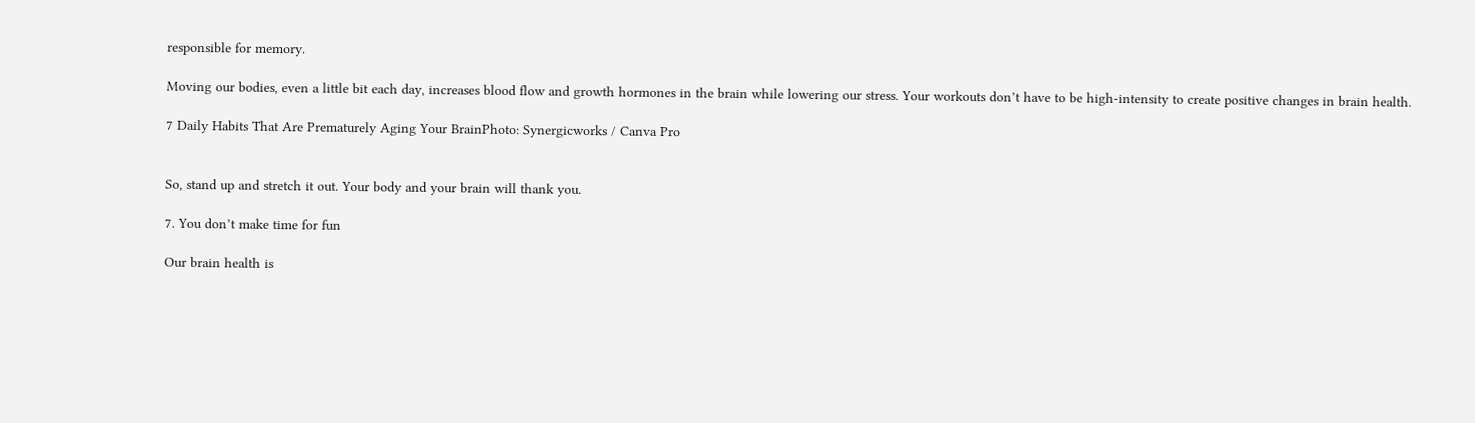responsible for memory.

Moving our bodies, even a little bit each day, increases blood flow and growth hormones in the brain while lowering our stress. Your workouts don’t have to be high-intensity to create positive changes in brain health.

7 Daily Habits That Are Prematurely Aging Your BrainPhoto: Synergicworks / Canva Pro


So, stand up and stretch it out. Your body and your brain will thank you.

7. You don’t make time for fun

Our brain health is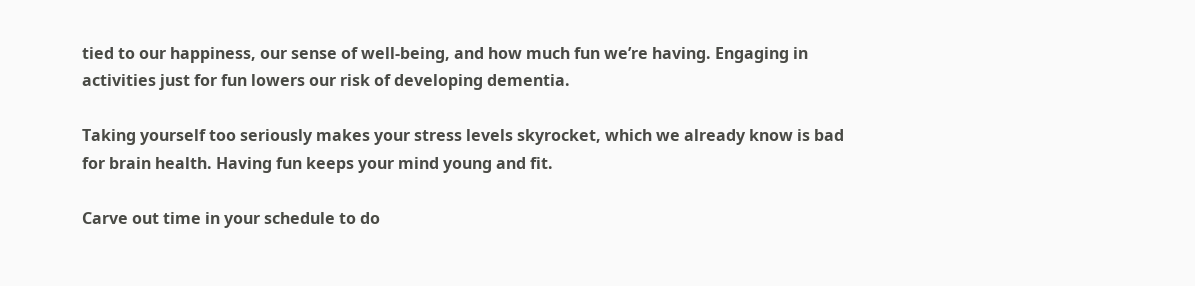tied to our happiness, our sense of well-being, and how much fun we’re having. Engaging in activities just for fun lowers our risk of developing dementia.

Taking yourself too seriously makes your stress levels skyrocket, which we already know is bad for brain health. Having fun keeps your mind young and fit.

Carve out time in your schedule to do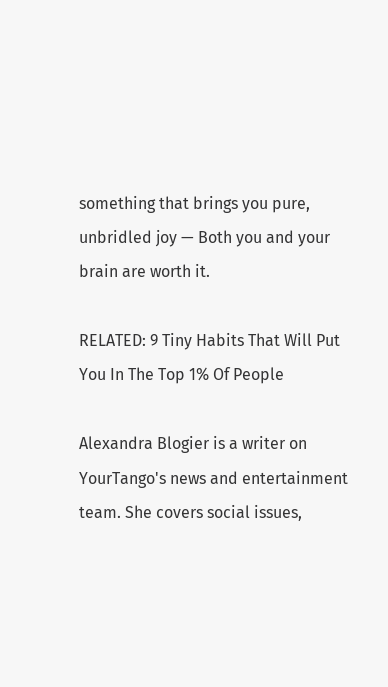something that brings you pure, unbridled joy — Both you and your brain are worth it.

RELATED: 9 Tiny Habits That Will Put You In The Top 1% Of People

Alexandra Blogier is a writer on YourTango's news and entertainment team. She covers social issues,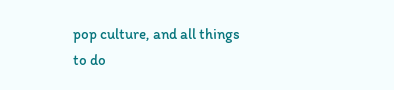pop culture, and all things to do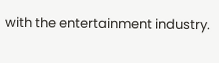with the entertainment industry.